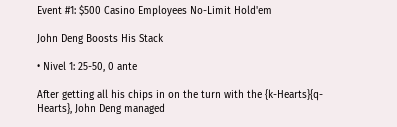Event #1: $500 Casino Employees No-Limit Hold'em

John Deng Boosts His Stack

• Nivel 1: 25-50, 0 ante

After getting all his chips in on the turn with the {k-Hearts}{q-Hearts}, John Deng managed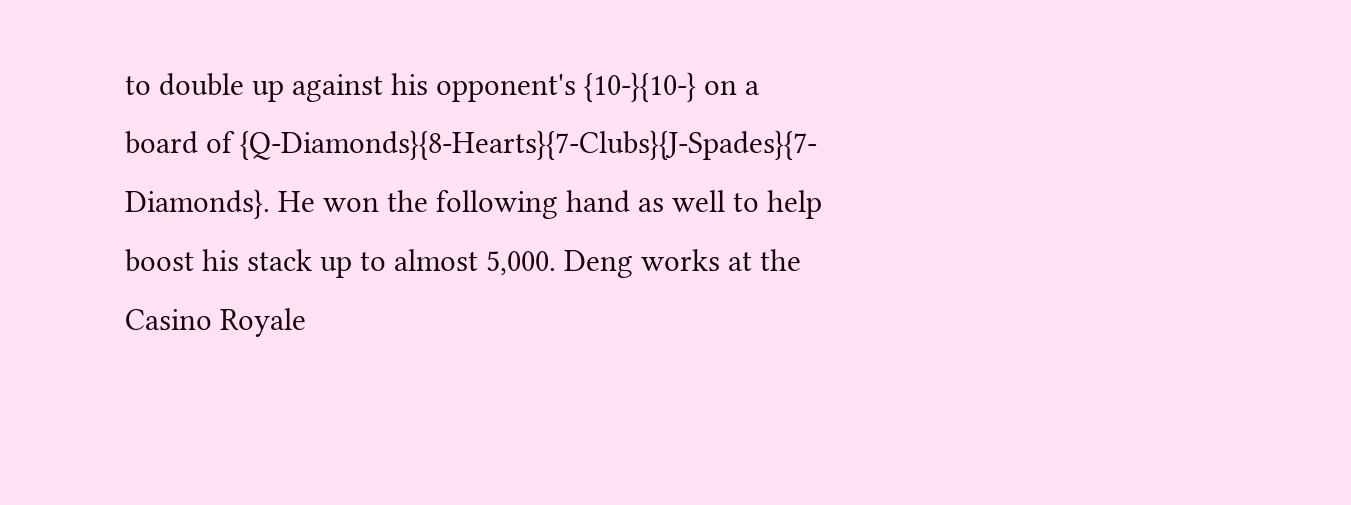to double up against his opponent's {10-}{10-} on a board of {Q-Diamonds}{8-Hearts}{7-Clubs}{J-Spades}{7-Diamonds}. He won the following hand as well to help boost his stack up to almost 5,000. Deng works at the Casino Royale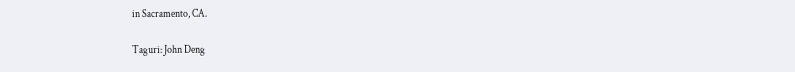in Sacramento, CA.

Taguri: John Deng